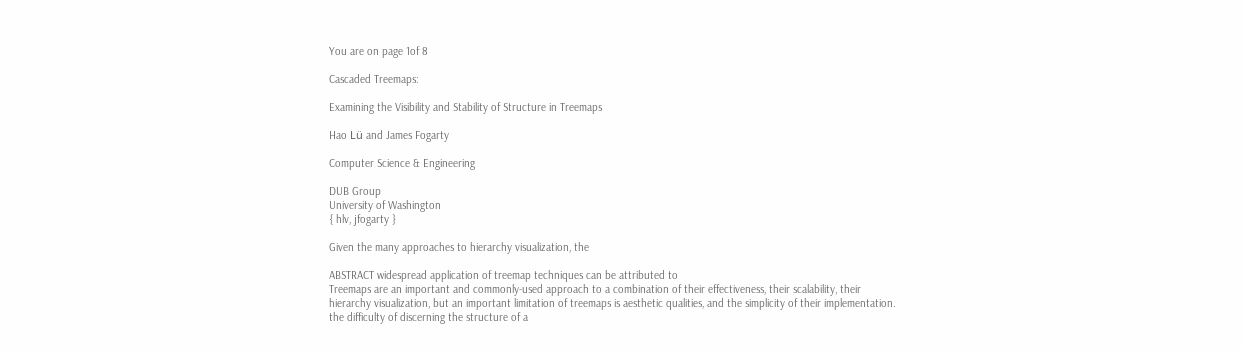You are on page 1of 8

Cascaded Treemaps:

Examining the Visibility and Stability of Structure in Treemaps

Hao Lü and James Fogarty

Computer Science & Engineering

DUB Group
University of Washington
{ hlv, jfogarty }

Given the many approaches to hierarchy visualization, the

ABSTRACT widespread application of treemap techniques can be attributed to
Treemaps are an important and commonly-used approach to a combination of their effectiveness, their scalability, their
hierarchy visualization, but an important limitation of treemaps is aesthetic qualities, and the simplicity of their implementation.
the difficulty of discerning the structure of a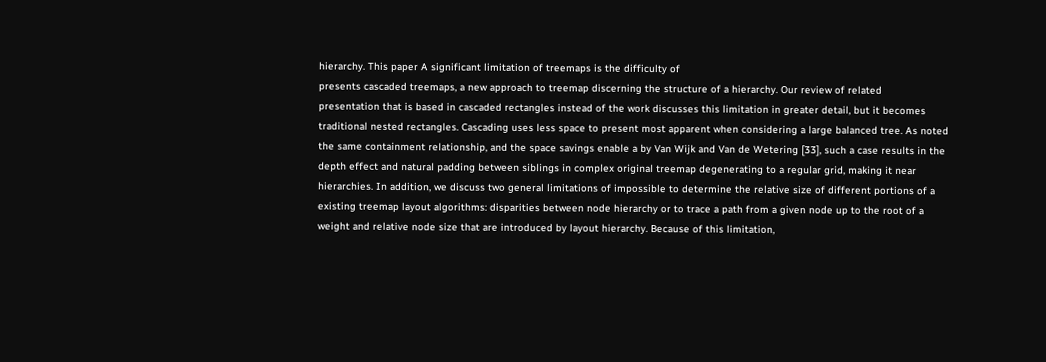hierarchy. This paper A significant limitation of treemaps is the difficulty of
presents cascaded treemaps, a new approach to treemap discerning the structure of a hierarchy. Our review of related
presentation that is based in cascaded rectangles instead of the work discusses this limitation in greater detail, but it becomes
traditional nested rectangles. Cascading uses less space to present most apparent when considering a large balanced tree. As noted
the same containment relationship, and the space savings enable a by Van Wijk and Van de Wetering [33], such a case results in the
depth effect and natural padding between siblings in complex original treemap degenerating to a regular grid, making it near
hierarchies. In addition, we discuss two general limitations of impossible to determine the relative size of different portions of a
existing treemap layout algorithms: disparities between node hierarchy or to trace a path from a given node up to the root of a
weight and relative node size that are introduced by layout hierarchy. Because of this limitation,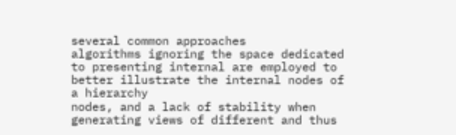several common approaches
algorithms ignoring the space dedicated to presenting internal are employed to better illustrate the internal nodes of a hierarchy
nodes, and a lack of stability when generating views of different and thus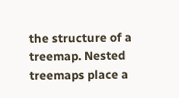the structure of a treemap. Nested treemaps place a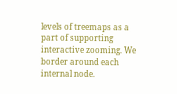levels of treemaps as a part of supporting interactive zooming. We border around each internal node.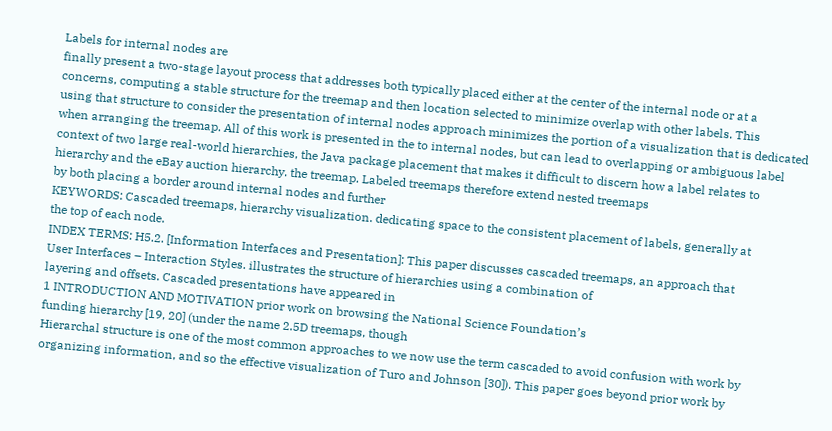Labels for internal nodes are
finally present a two-stage layout process that addresses both typically placed either at the center of the internal node or at a
concerns, computing a stable structure for the treemap and then location selected to minimize overlap with other labels. This
using that structure to consider the presentation of internal nodes approach minimizes the portion of a visualization that is dedicated
when arranging the treemap. All of this work is presented in the to internal nodes, but can lead to overlapping or ambiguous label
context of two large real-world hierarchies, the Java package placement that makes it difficult to discern how a label relates to
hierarchy and the eBay auction hierarchy. the treemap. Labeled treemaps therefore extend nested treemaps
by both placing a border around internal nodes and further
KEYWORDS: Cascaded treemaps, hierarchy visualization. dedicating space to the consistent placement of labels, generally at
the top of each node.
INDEX TERMS: H5.2. [Information Interfaces and Presentation]: This paper discusses cascaded treemaps, an approach that
User Interfaces – Interaction Styles. illustrates the structure of hierarchies using a combination of
layering and offsets. Cascaded presentations have appeared in
1 INTRODUCTION AND MOTIVATION prior work on browsing the National Science Foundation’s
funding hierarchy [19, 20] (under the name 2.5D treemaps, though
Hierarchal structure is one of the most common approaches to we now use the term cascaded to avoid confusion with work by
organizing information, and so the effective visualization of Turo and Johnson [30]). This paper goes beyond prior work by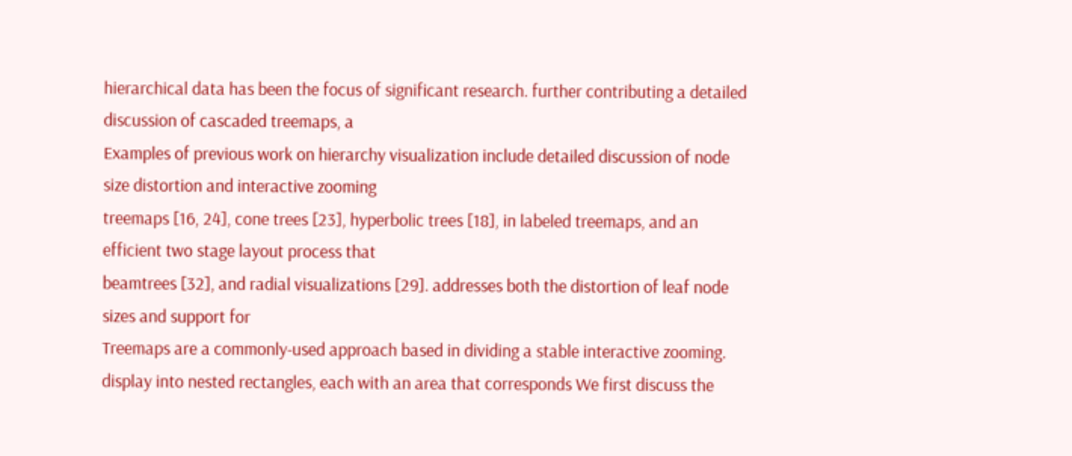hierarchical data has been the focus of significant research. further contributing a detailed discussion of cascaded treemaps, a
Examples of previous work on hierarchy visualization include detailed discussion of node size distortion and interactive zooming
treemaps [16, 24], cone trees [23], hyperbolic trees [18], in labeled treemaps, and an efficient two stage layout process that
beamtrees [32], and radial visualizations [29]. addresses both the distortion of leaf node sizes and support for
Treemaps are a commonly-used approach based in dividing a stable interactive zooming.
display into nested rectangles, each with an area that corresponds We first discuss the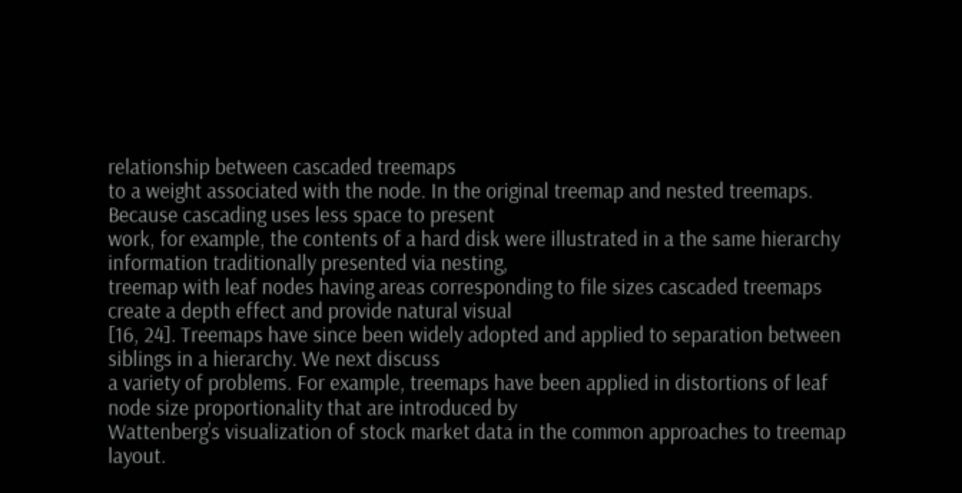relationship between cascaded treemaps
to a weight associated with the node. In the original treemap and nested treemaps. Because cascading uses less space to present
work, for example, the contents of a hard disk were illustrated in a the same hierarchy information traditionally presented via nesting,
treemap with leaf nodes having areas corresponding to file sizes cascaded treemaps create a depth effect and provide natural visual
[16, 24]. Treemaps have since been widely adopted and applied to separation between siblings in a hierarchy. We next discuss
a variety of problems. For example, treemaps have been applied in distortions of leaf node size proportionality that are introduced by
Wattenberg’s visualization of stock market data in the common approaches to treemap layout.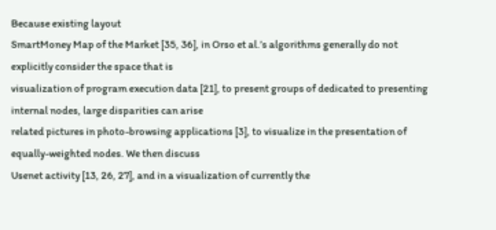Because existing layout
SmartMoney Map of the Market [35, 36], in Orso et al.’s algorithms generally do not explicitly consider the space that is
visualization of program execution data [21], to present groups of dedicated to presenting internal nodes, large disparities can arise
related pictures in photo-browsing applications [3], to visualize in the presentation of equally-weighted nodes. We then discuss
Usenet activity [13, 26, 27], and in a visualization of currently the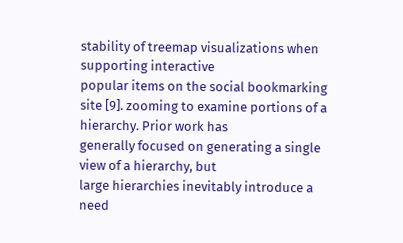stability of treemap visualizations when supporting interactive
popular items on the social bookmarking site [9]. zooming to examine portions of a hierarchy. Prior work has
generally focused on generating a single view of a hierarchy, but
large hierarchies inevitably introduce a need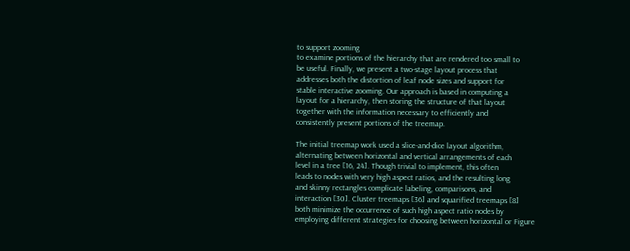to support zooming
to examine portions of the hierarchy that are rendered too small to
be useful. Finally, we present a two-stage layout process that
addresses both the distortion of leaf node sizes and support for
stable interactive zooming. Our approach is based in computing a
layout for a hierarchy, then storing the structure of that layout
together with the information necessary to efficiently and
consistently present portions of the treemap.

The initial treemap work used a slice-and-dice layout algorithm,
alternating between horizontal and vertical arrangements of each
level in a tree [16, 24]. Though trivial to implement, this often
leads to nodes with very high aspect ratios, and the resulting long
and skinny rectangles complicate labeling, comparisons, and
interaction [30]. Cluster treemaps [36] and squarified treemaps [8]
both minimize the occurrence of such high aspect ratio nodes by
employing different strategies for choosing between horizontal or Figure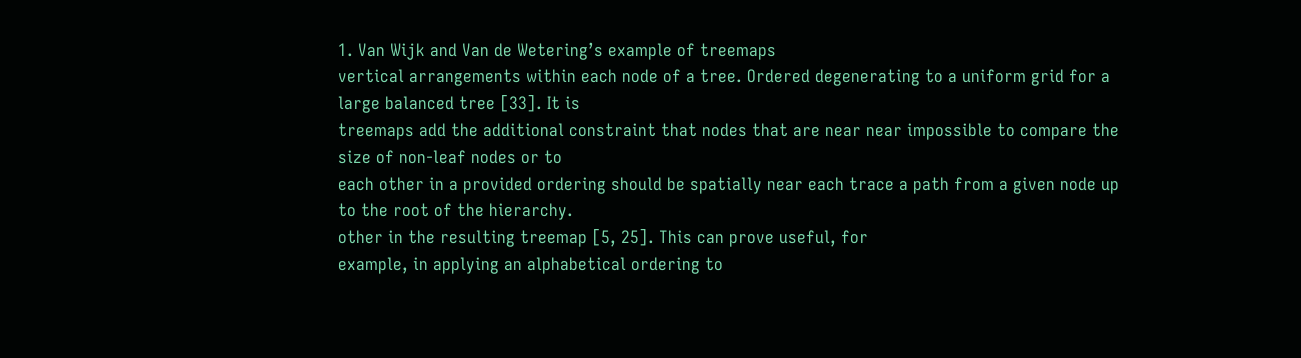1. Van Wijk and Van de Wetering’s example of treemaps
vertical arrangements within each node of a tree. Ordered degenerating to a uniform grid for a large balanced tree [33]. It is
treemaps add the additional constraint that nodes that are near near impossible to compare the size of non-leaf nodes or to
each other in a provided ordering should be spatially near each trace a path from a given node up to the root of the hierarchy.
other in the resulting treemap [5, 25]. This can prove useful, for
example, in applying an alphabetical ordering to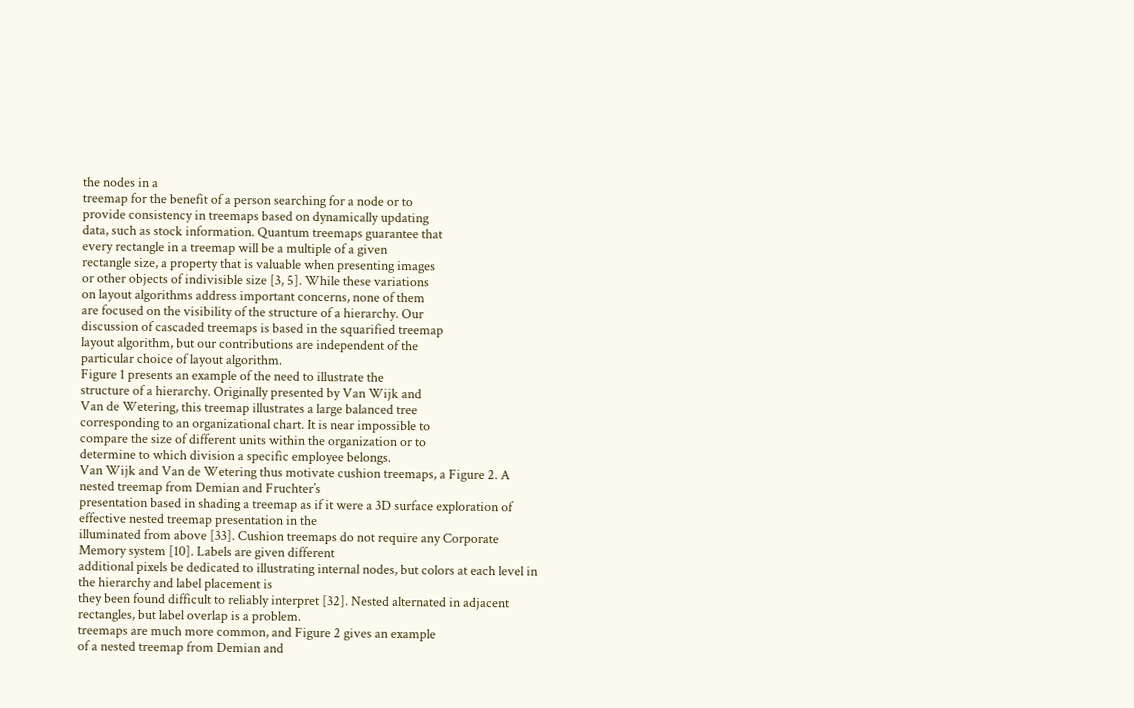the nodes in a
treemap for the benefit of a person searching for a node or to
provide consistency in treemaps based on dynamically updating
data, such as stock information. Quantum treemaps guarantee that
every rectangle in a treemap will be a multiple of a given
rectangle size, a property that is valuable when presenting images
or other objects of indivisible size [3, 5]. While these variations
on layout algorithms address important concerns, none of them
are focused on the visibility of the structure of a hierarchy. Our
discussion of cascaded treemaps is based in the squarified treemap
layout algorithm, but our contributions are independent of the
particular choice of layout algorithm.
Figure 1 presents an example of the need to illustrate the
structure of a hierarchy. Originally presented by Van Wijk and
Van de Wetering, this treemap illustrates a large balanced tree
corresponding to an organizational chart. It is near impossible to
compare the size of different units within the organization or to
determine to which division a specific employee belongs.
Van Wijk and Van de Wetering thus motivate cushion treemaps, a Figure 2. A nested treemap from Demian and Fruchter’s
presentation based in shading a treemap as if it were a 3D surface exploration of effective nested treemap presentation in the
illuminated from above [33]. Cushion treemaps do not require any Corporate Memory system [10]. Labels are given different
additional pixels be dedicated to illustrating internal nodes, but colors at each level in the hierarchy and label placement is
they been found difficult to reliably interpret [32]. Nested alternated in adjacent rectangles, but label overlap is a problem.
treemaps are much more common, and Figure 2 gives an example
of a nested treemap from Demian and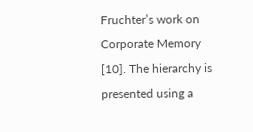Fruchter’s work on
Corporate Memory [10]. The hierarchy is presented using a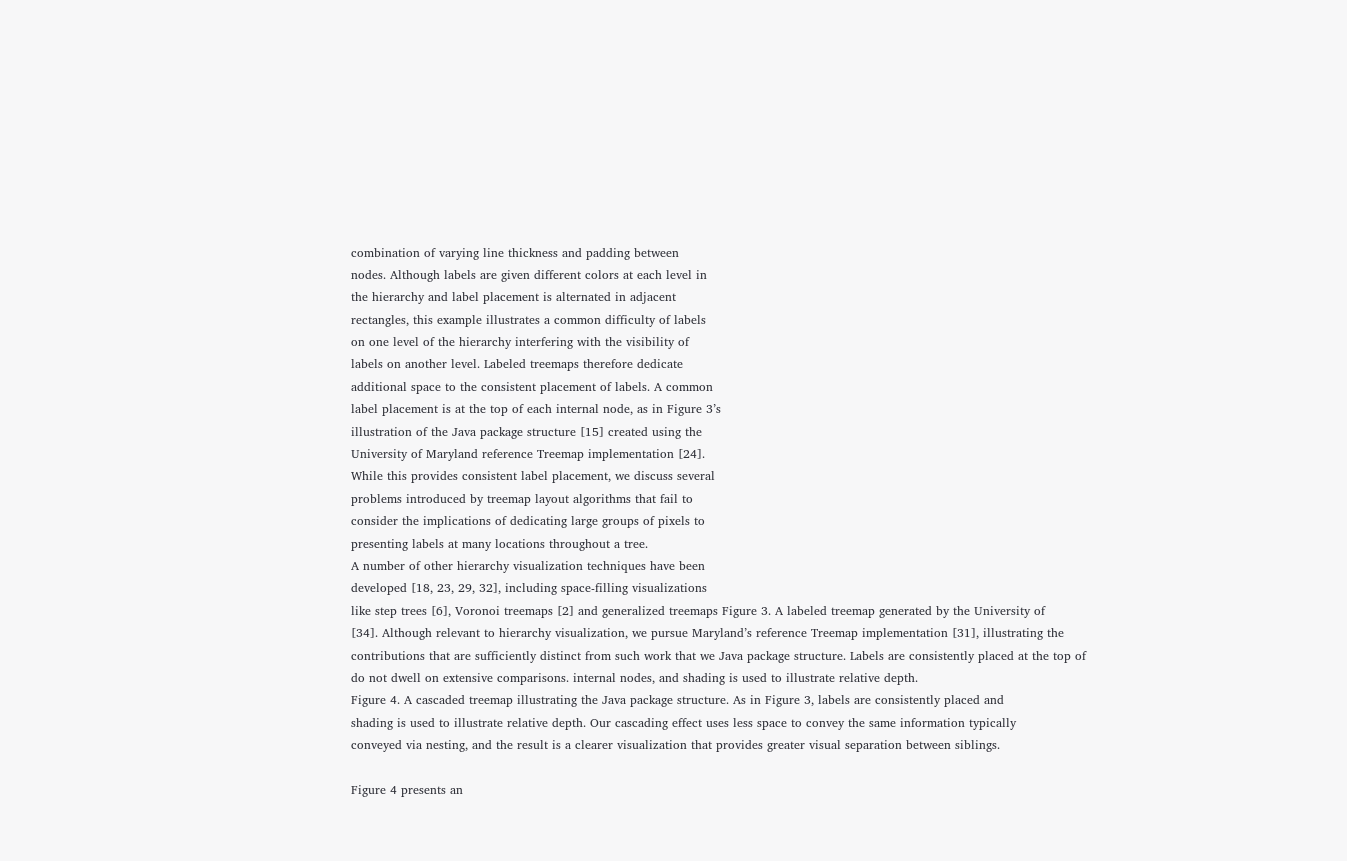combination of varying line thickness and padding between
nodes. Although labels are given different colors at each level in
the hierarchy and label placement is alternated in adjacent
rectangles, this example illustrates a common difficulty of labels
on one level of the hierarchy interfering with the visibility of
labels on another level. Labeled treemaps therefore dedicate
additional space to the consistent placement of labels. A common
label placement is at the top of each internal node, as in Figure 3’s
illustration of the Java package structure [15] created using the
University of Maryland reference Treemap implementation [24].
While this provides consistent label placement, we discuss several
problems introduced by treemap layout algorithms that fail to
consider the implications of dedicating large groups of pixels to
presenting labels at many locations throughout a tree.
A number of other hierarchy visualization techniques have been
developed [18, 23, 29, 32], including space-filling visualizations
like step trees [6], Voronoi treemaps [2] and generalized treemaps Figure 3. A labeled treemap generated by the University of
[34]. Although relevant to hierarchy visualization, we pursue Maryland’s reference Treemap implementation [31], illustrating the
contributions that are sufficiently distinct from such work that we Java package structure. Labels are consistently placed at the top of
do not dwell on extensive comparisons. internal nodes, and shading is used to illustrate relative depth.
Figure 4. A cascaded treemap illustrating the Java package structure. As in Figure 3, labels are consistently placed and
shading is used to illustrate relative depth. Our cascading effect uses less space to convey the same information typically
conveyed via nesting, and the result is a clearer visualization that provides greater visual separation between siblings.

Figure 4 presents an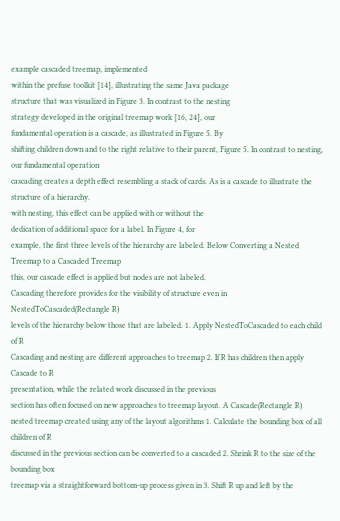example cascaded treemap, implemented
within the prefuse toolkit [14], illustrating the same Java package
structure that was visualized in Figure 3. In contrast to the nesting
strategy developed in the original treemap work [16, 24], our
fundamental operation is a cascade, as illustrated in Figure 5. By
shifting children down and to the right relative to their parent, Figure 5. In contrast to nesting, our fundamental operation
cascading creates a depth effect resembling a stack of cards. As is a cascade to illustrate the structure of a hierarchy.
with nesting, this effect can be applied with or without the
dedication of additional space for a label. In Figure 4, for
example, the first three levels of the hierarchy are labeled. Below Converting a Nested Treemap to a Cascaded Treemap
this, our cascade effect is applied but nodes are not labeled.
Cascading therefore provides for the visibility of structure even in NestedToCascaded(Rectangle R)
levels of the hierarchy below those that are labeled. 1. Apply NestedToCascaded to each child of R
Cascading and nesting are different approaches to treemap 2. If R has children then apply Cascade to R
presentation, while the related work discussed in the previous
section has often focused on new approaches to treemap layout. A Cascade(Rectangle R)
nested treemap created using any of the layout algorithms 1. Calculate the bounding box of all children of R
discussed in the previous section can be converted to a cascaded 2. Shrink R to the size of the bounding box
treemap via a straightforward bottom-up process given in 3. Shift R up and left by the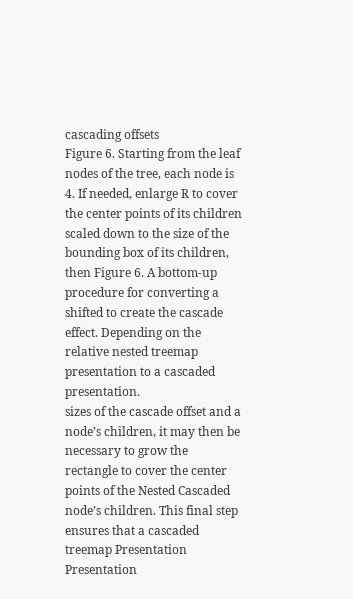cascading offsets
Figure 6. Starting from the leaf nodes of the tree, each node is 4. If needed, enlarge R to cover the center points of its children
scaled down to the size of the bounding box of its children, then Figure 6. A bottom-up procedure for converting a
shifted to create the cascade effect. Depending on the relative nested treemap presentation to a cascaded presentation.
sizes of the cascade offset and a node’s children, it may then be
necessary to grow the rectangle to cover the center points of the Nested Cascaded
node’s children. This final step ensures that a cascaded treemap Presentation Presentation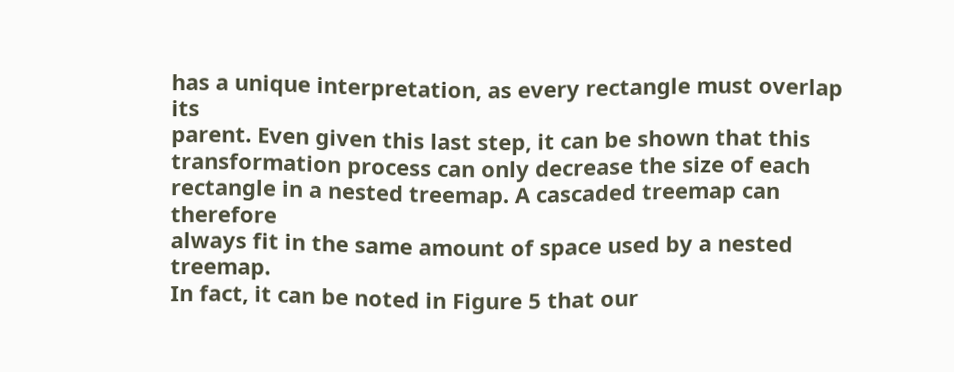has a unique interpretation, as every rectangle must overlap its
parent. Even given this last step, it can be shown that this
transformation process can only decrease the size of each
rectangle in a nested treemap. A cascaded treemap can therefore
always fit in the same amount of space used by a nested treemap.
In fact, it can be noted in Figure 5 that our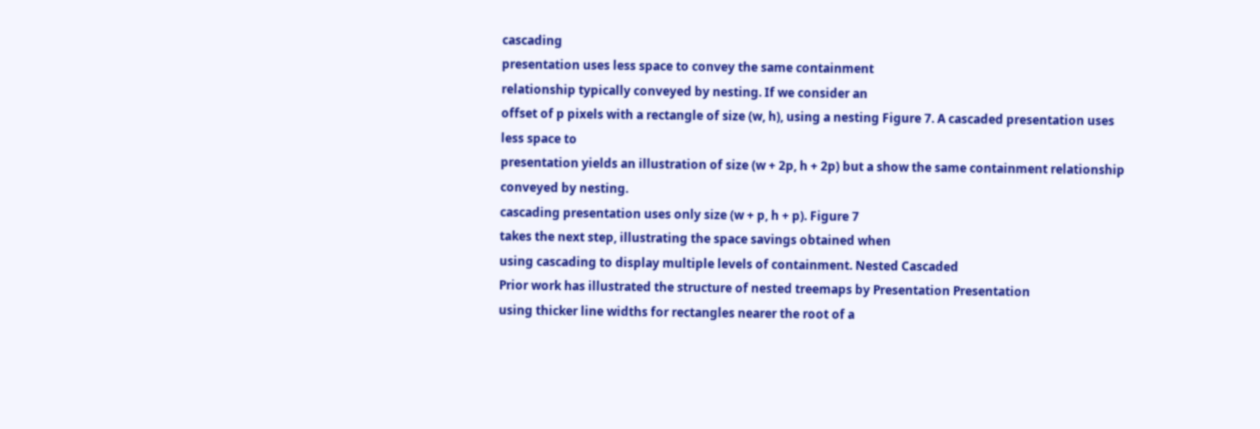cascading
presentation uses less space to convey the same containment
relationship typically conveyed by nesting. If we consider an
offset of p pixels with a rectangle of size (w, h), using a nesting Figure 7. A cascaded presentation uses less space to
presentation yields an illustration of size (w + 2p, h + 2p) but a show the same containment relationship conveyed by nesting.
cascading presentation uses only size (w + p, h + p). Figure 7
takes the next step, illustrating the space savings obtained when
using cascading to display multiple levels of containment. Nested Cascaded
Prior work has illustrated the structure of nested treemaps by Presentation Presentation
using thicker line widths for rectangles nearer the root of a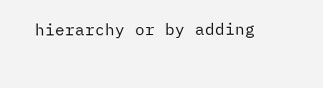hierarchy or by adding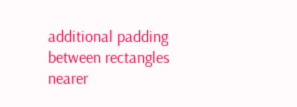additional padding between rectangles
nearer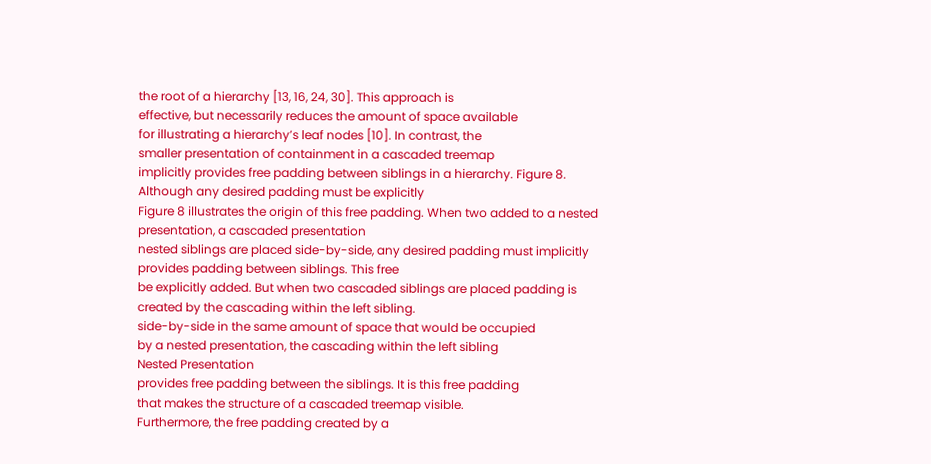the root of a hierarchy [13, 16, 24, 30]. This approach is
effective, but necessarily reduces the amount of space available
for illustrating a hierarchy’s leaf nodes [10]. In contrast, the
smaller presentation of containment in a cascaded treemap
implicitly provides free padding between siblings in a hierarchy. Figure 8. Although any desired padding must be explicitly
Figure 8 illustrates the origin of this free padding. When two added to a nested presentation, a cascaded presentation
nested siblings are placed side-by-side, any desired padding must implicitly provides padding between siblings. This free
be explicitly added. But when two cascaded siblings are placed padding is created by the cascading within the left sibling.
side-by-side in the same amount of space that would be occupied
by a nested presentation, the cascading within the left sibling
Nested Presentation
provides free padding between the siblings. It is this free padding
that makes the structure of a cascaded treemap visible.
Furthermore, the free padding created by a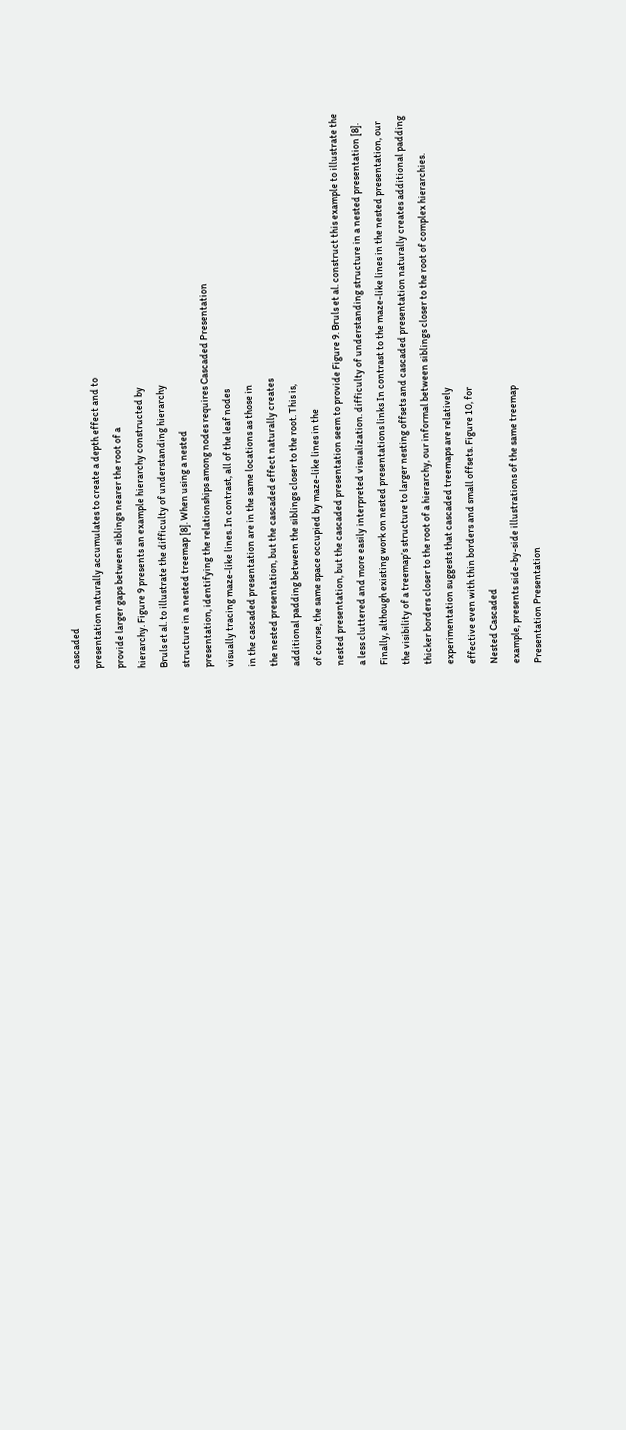cascaded
presentation naturally accumulates to create a depth effect and to
provide larger gaps between siblings nearer the root of a
hierarchy. Figure 9 presents an example hierarchy constructed by
Bruls et al. to illustrate the difficulty of understanding hierarchy
structure in a nested treemap [8]. When using a nested
presentation, identifying the relationships among nodes requires Cascaded Presentation
visually tracing maze-like lines. In contrast, all of the leaf nodes
in the cascaded presentation are in the same locations as those in
the nested presentation, but the cascaded effect naturally creates
additional padding between the siblings closer to the root. This is,
of course, the same space occupied by maze-like lines in the
nested presentation, but the cascaded presentation seem to provide Figure 9. Bruls et al. construct this example to illustrate the
a less cluttered and more easily interpreted visualization. difficulty of understanding structure in a nested presentation [8].
Finally, although existing work on nested presentations links In contrast to the maze-like lines in the nested presentation, our
the visibility of a treemap’s structure to larger nesting offsets and cascaded presentation naturally creates additional padding
thicker borders closer to the root of a hierarchy, our informal between siblings closer to the root of complex hierarchies.
experimentation suggests that cascaded treemaps are relatively
effective even with thin borders and small offsets. Figure 10, for
Nested Cascaded
example, presents side-by-side illustrations of the same treemap
Presentation Presentation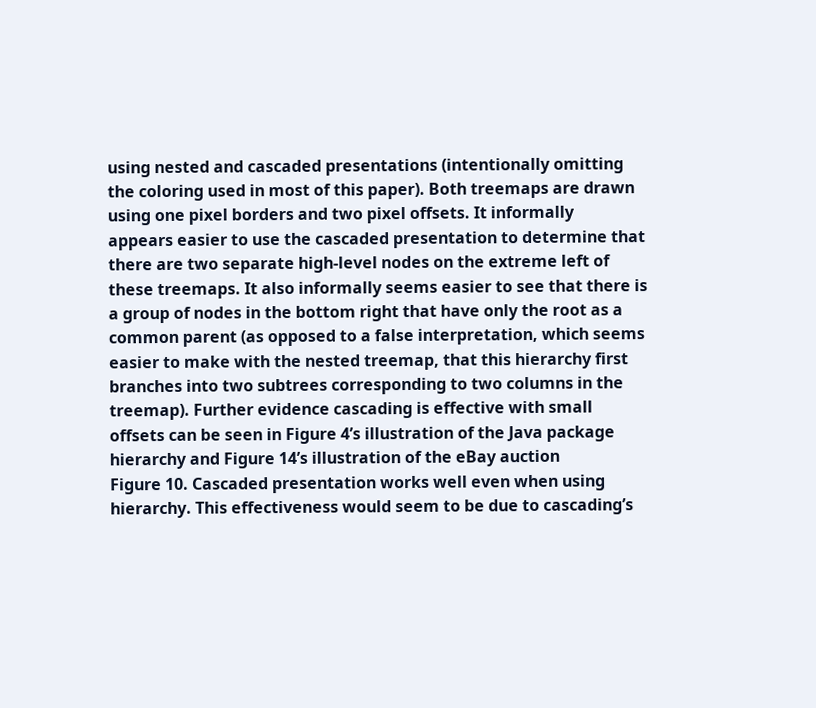using nested and cascaded presentations (intentionally omitting
the coloring used in most of this paper). Both treemaps are drawn
using one pixel borders and two pixel offsets. It informally
appears easier to use the cascaded presentation to determine that
there are two separate high-level nodes on the extreme left of
these treemaps. It also informally seems easier to see that there is
a group of nodes in the bottom right that have only the root as a
common parent (as opposed to a false interpretation, which seems
easier to make with the nested treemap, that this hierarchy first
branches into two subtrees corresponding to two columns in the
treemap). Further evidence cascading is effective with small
offsets can be seen in Figure 4’s illustration of the Java package
hierarchy and Figure 14’s illustration of the eBay auction
Figure 10. Cascaded presentation works well even when using
hierarchy. This effectiveness would seem to be due to cascading’s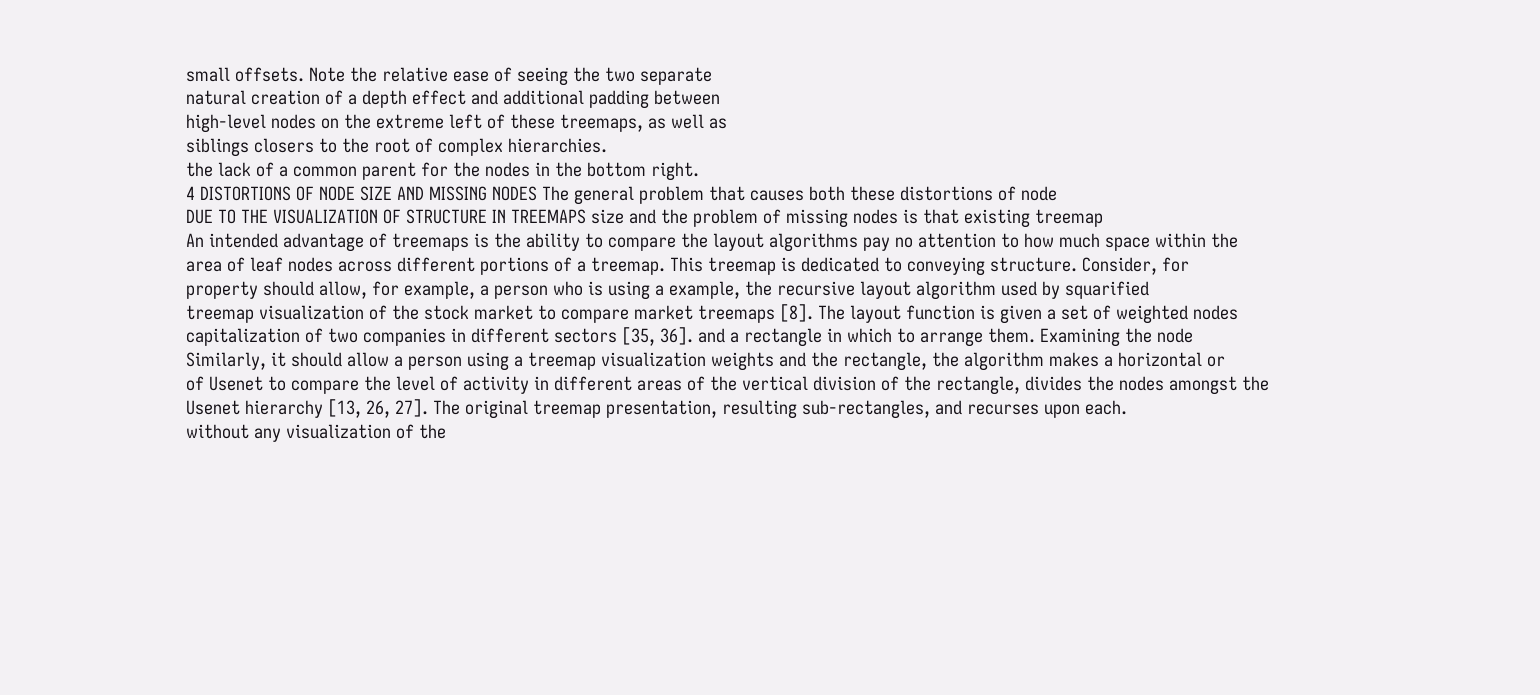small offsets. Note the relative ease of seeing the two separate
natural creation of a depth effect and additional padding between
high-level nodes on the extreme left of these treemaps, as well as
siblings closers to the root of complex hierarchies.
the lack of a common parent for the nodes in the bottom right.
4 DISTORTIONS OF NODE SIZE AND MISSING NODES The general problem that causes both these distortions of node
DUE TO THE VISUALIZATION OF STRUCTURE IN TREEMAPS size and the problem of missing nodes is that existing treemap
An intended advantage of treemaps is the ability to compare the layout algorithms pay no attention to how much space within the
area of leaf nodes across different portions of a treemap. This treemap is dedicated to conveying structure. Consider, for
property should allow, for example, a person who is using a example, the recursive layout algorithm used by squarified
treemap visualization of the stock market to compare market treemaps [8]. The layout function is given a set of weighted nodes
capitalization of two companies in different sectors [35, 36]. and a rectangle in which to arrange them. Examining the node
Similarly, it should allow a person using a treemap visualization weights and the rectangle, the algorithm makes a horizontal or
of Usenet to compare the level of activity in different areas of the vertical division of the rectangle, divides the nodes amongst the
Usenet hierarchy [13, 26, 27]. The original treemap presentation, resulting sub-rectangles, and recurses upon each.
without any visualization of the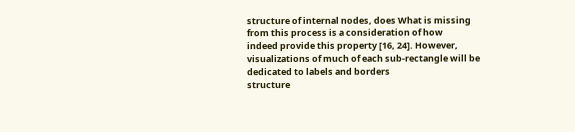structure of internal nodes, does What is missing from this process is a consideration of how
indeed provide this property [16, 24]. However, visualizations of much of each sub-rectangle will be dedicated to labels and borders
structure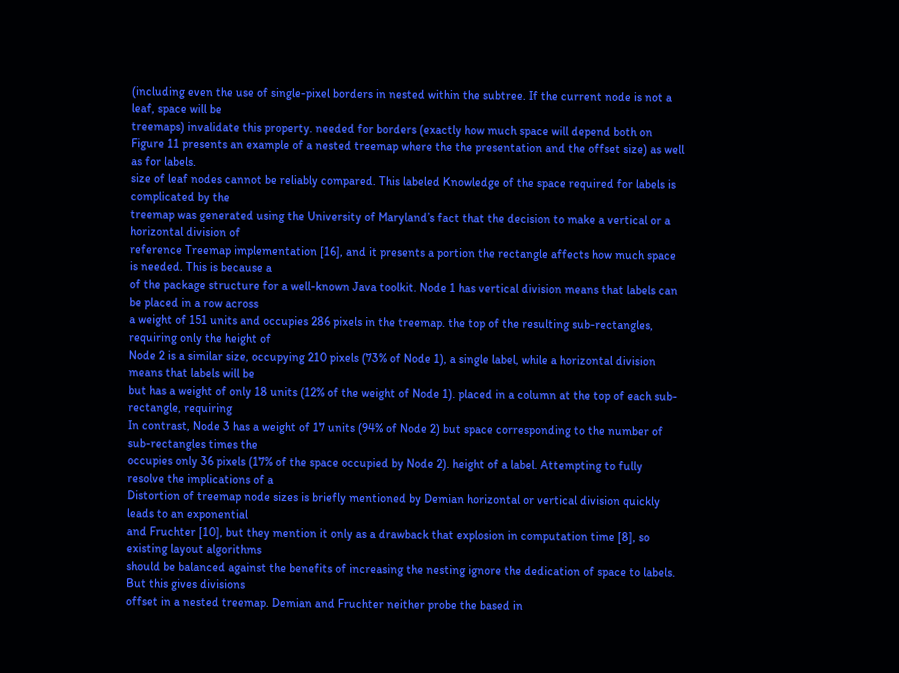(including even the use of single-pixel borders in nested within the subtree. If the current node is not a leaf, space will be
treemaps) invalidate this property. needed for borders (exactly how much space will depend both on
Figure 11 presents an example of a nested treemap where the the presentation and the offset size) as well as for labels.
size of leaf nodes cannot be reliably compared. This labeled Knowledge of the space required for labels is complicated by the
treemap was generated using the University of Maryland’s fact that the decision to make a vertical or a horizontal division of
reference Treemap implementation [16], and it presents a portion the rectangle affects how much space is needed. This is because a
of the package structure for a well-known Java toolkit. Node 1 has vertical division means that labels can be placed in a row across
a weight of 151 units and occupies 286 pixels in the treemap. the top of the resulting sub-rectangles, requiring only the height of
Node 2 is a similar size, occupying 210 pixels (73% of Node 1), a single label, while a horizontal division means that labels will be
but has a weight of only 18 units (12% of the weight of Node 1). placed in a column at the top of each sub-rectangle, requiring
In contrast, Node 3 has a weight of 17 units (94% of Node 2) but space corresponding to the number of sub-rectangles times the
occupies only 36 pixels (17% of the space occupied by Node 2). height of a label. Attempting to fully resolve the implications of a
Distortion of treemap node sizes is briefly mentioned by Demian horizontal or vertical division quickly leads to an exponential
and Fruchter [10], but they mention it only as a drawback that explosion in computation time [8], so existing layout algorithms
should be balanced against the benefits of increasing the nesting ignore the dedication of space to labels. But this gives divisions
offset in a nested treemap. Demian and Fruchter neither probe the based in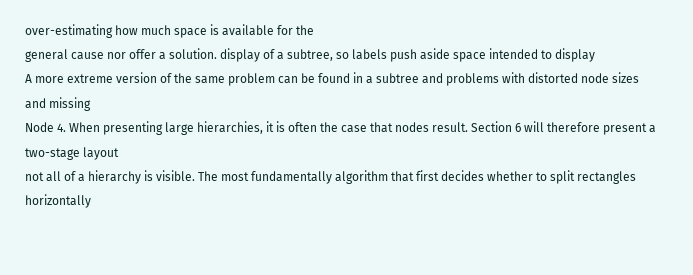over-estimating how much space is available for the
general cause nor offer a solution. display of a subtree, so labels push aside space intended to display
A more extreme version of the same problem can be found in a subtree and problems with distorted node sizes and missing
Node 4. When presenting large hierarchies, it is often the case that nodes result. Section 6 will therefore present a two-stage layout
not all of a hierarchy is visible. The most fundamentally algorithm that first decides whether to split rectangles horizontally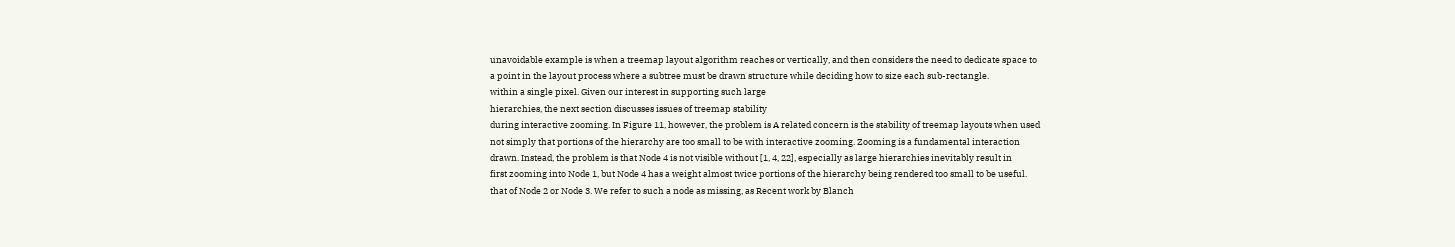unavoidable example is when a treemap layout algorithm reaches or vertically, and then considers the need to dedicate space to
a point in the layout process where a subtree must be drawn structure while deciding how to size each sub-rectangle.
within a single pixel. Given our interest in supporting such large
hierarchies, the next section discusses issues of treemap stability
during interactive zooming. In Figure 11, however, the problem is A related concern is the stability of treemap layouts when used
not simply that portions of the hierarchy are too small to be with interactive zooming. Zooming is a fundamental interaction
drawn. Instead, the problem is that Node 4 is not visible without [1, 4, 22], especially as large hierarchies inevitably result in
first zooming into Node 1, but Node 4 has a weight almost twice portions of the hierarchy being rendered too small to be useful.
that of Node 2 or Node 3. We refer to such a node as missing, as Recent work by Blanch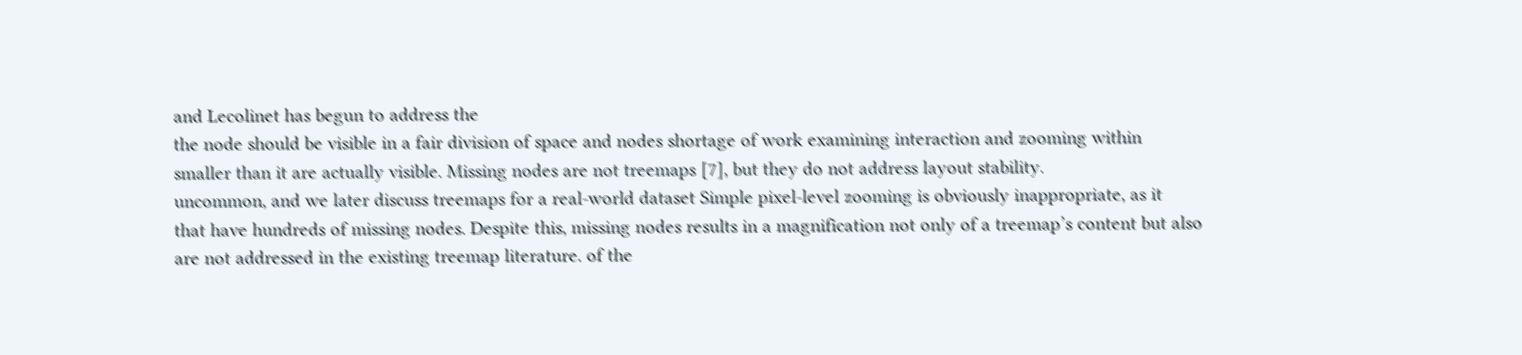and Lecolinet has begun to address the
the node should be visible in a fair division of space and nodes shortage of work examining interaction and zooming within
smaller than it are actually visible. Missing nodes are not treemaps [7], but they do not address layout stability.
uncommon, and we later discuss treemaps for a real-world dataset Simple pixel-level zooming is obviously inappropriate, as it
that have hundreds of missing nodes. Despite this, missing nodes results in a magnification not only of a treemap’s content but also
are not addressed in the existing treemap literature. of the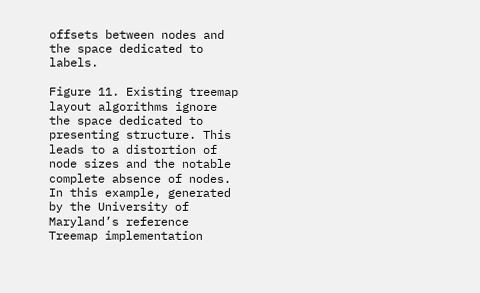offsets between nodes and the space dedicated to labels.

Figure 11. Existing treemap layout algorithms ignore the space dedicated to presenting structure. This
leads to a distortion of node sizes and the notable complete absence of nodes. In this example, generated
by the University of Maryland’s reference Treemap implementation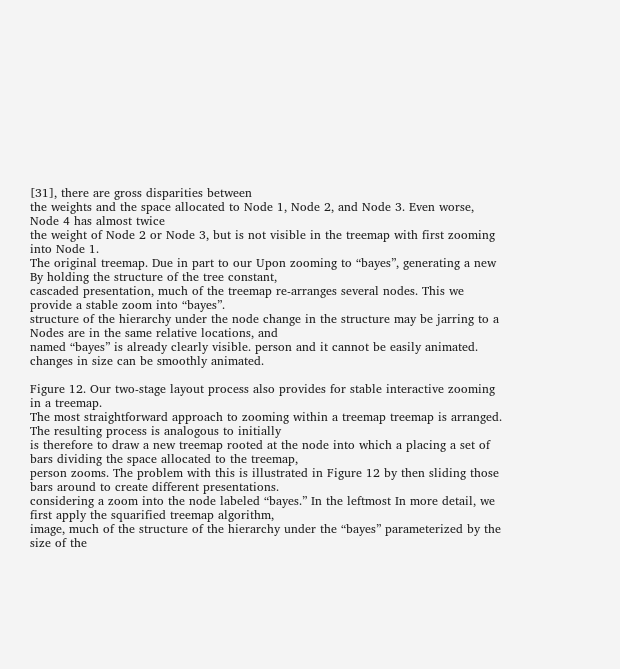[31], there are gross disparities between
the weights and the space allocated to Node 1, Node 2, and Node 3. Even worse, Node 4 has almost twice
the weight of Node 2 or Node 3, but is not visible in the treemap with first zooming into Node 1.
The original treemap. Due in part to our Upon zooming to “bayes”, generating a new By holding the structure of the tree constant,
cascaded presentation, much of the treemap re-arranges several nodes. This we provide a stable zoom into “bayes”.
structure of the hierarchy under the node change in the structure may be jarring to a Nodes are in the same relative locations, and
named “bayes” is already clearly visible. person and it cannot be easily animated. changes in size can be smoothly animated.

Figure 12. Our two-stage layout process also provides for stable interactive zooming in a treemap.
The most straightforward approach to zooming within a treemap treemap is arranged. The resulting process is analogous to initially
is therefore to draw a new treemap rooted at the node into which a placing a set of bars dividing the space allocated to the treemap,
person zooms. The problem with this is illustrated in Figure 12 by then sliding those bars around to create different presentations.
considering a zoom into the node labeled “bayes.” In the leftmost In more detail, we first apply the squarified treemap algorithm,
image, much of the structure of the hierarchy under the “bayes” parameterized by the size of the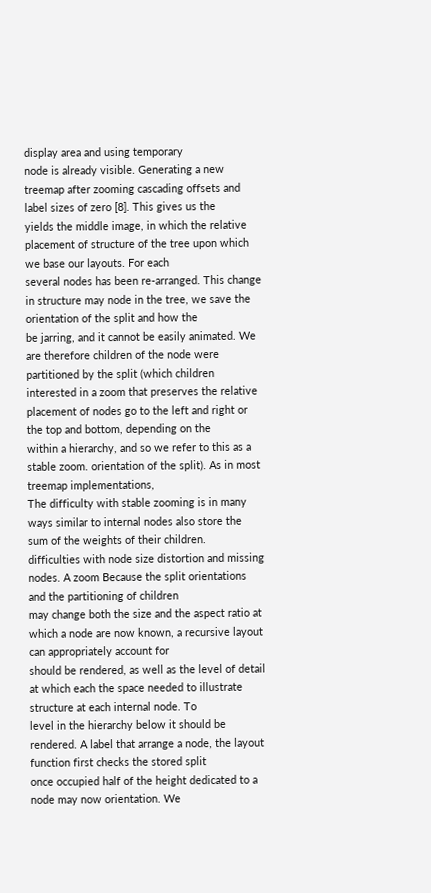display area and using temporary
node is already visible. Generating a new treemap after zooming cascading offsets and label sizes of zero [8]. This gives us the
yields the middle image, in which the relative placement of structure of the tree upon which we base our layouts. For each
several nodes has been re-arranged. This change in structure may node in the tree, we save the orientation of the split and how the
be jarring, and it cannot be easily animated. We are therefore children of the node were partitioned by the split (which children
interested in a zoom that preserves the relative placement of nodes go to the left and right or the top and bottom, depending on the
within a hierarchy, and so we refer to this as a stable zoom. orientation of the split). As in most treemap implementations,
The difficulty with stable zooming is in many ways similar to internal nodes also store the sum of the weights of their children.
difficulties with node size distortion and missing nodes. A zoom Because the split orientations and the partitioning of children
may change both the size and the aspect ratio at which a node are now known, a recursive layout can appropriately account for
should be rendered, as well as the level of detail at which each the space needed to illustrate structure at each internal node. To
level in the hierarchy below it should be rendered. A label that arrange a node, the layout function first checks the stored split
once occupied half of the height dedicated to a node may now orientation. We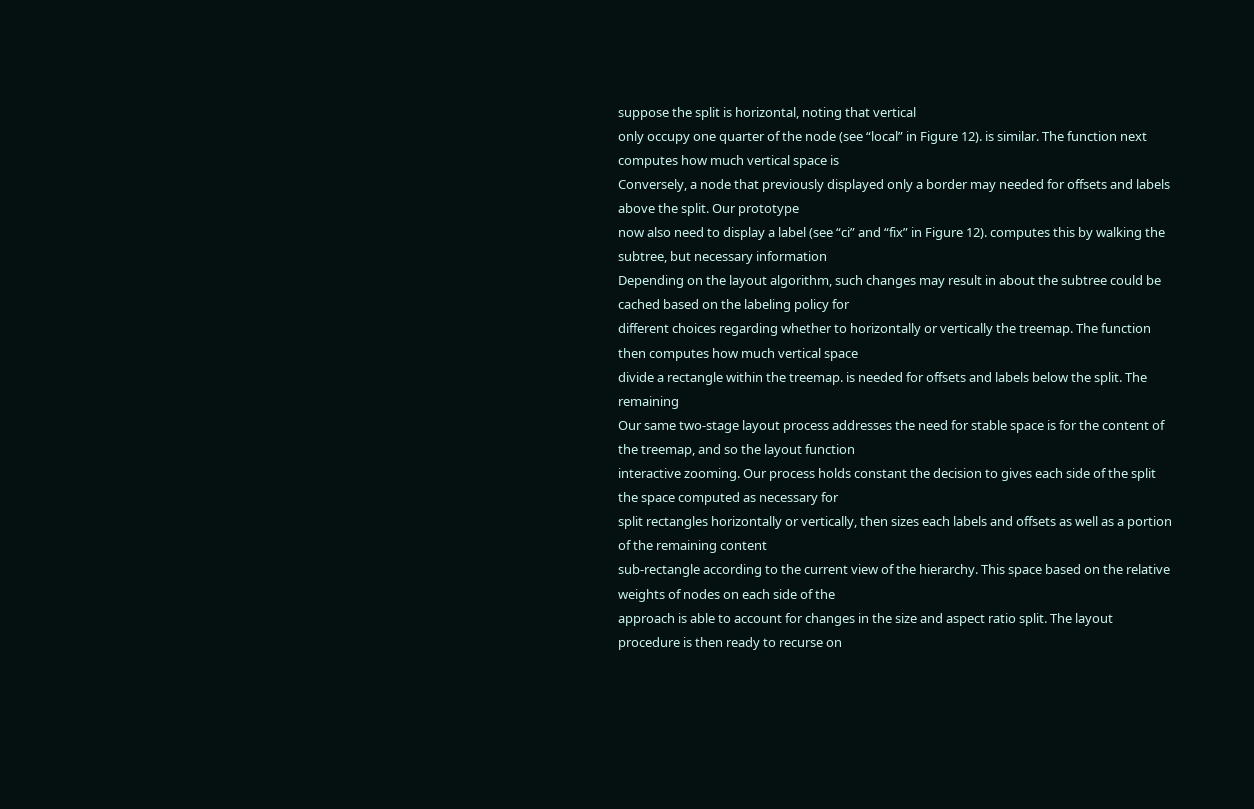suppose the split is horizontal, noting that vertical
only occupy one quarter of the node (see “local” in Figure 12). is similar. The function next computes how much vertical space is
Conversely, a node that previously displayed only a border may needed for offsets and labels above the split. Our prototype
now also need to display a label (see “ci” and “fix” in Figure 12). computes this by walking the subtree, but necessary information
Depending on the layout algorithm, such changes may result in about the subtree could be cached based on the labeling policy for
different choices regarding whether to horizontally or vertically the treemap. The function then computes how much vertical space
divide a rectangle within the treemap. is needed for offsets and labels below the split. The remaining
Our same two-stage layout process addresses the need for stable space is for the content of the treemap, and so the layout function
interactive zooming. Our process holds constant the decision to gives each side of the split the space computed as necessary for
split rectangles horizontally or vertically, then sizes each labels and offsets as well as a portion of the remaining content
sub-rectangle according to the current view of the hierarchy. This space based on the relative weights of nodes on each side of the
approach is able to account for changes in the size and aspect ratio split. The layout procedure is then ready to recurse on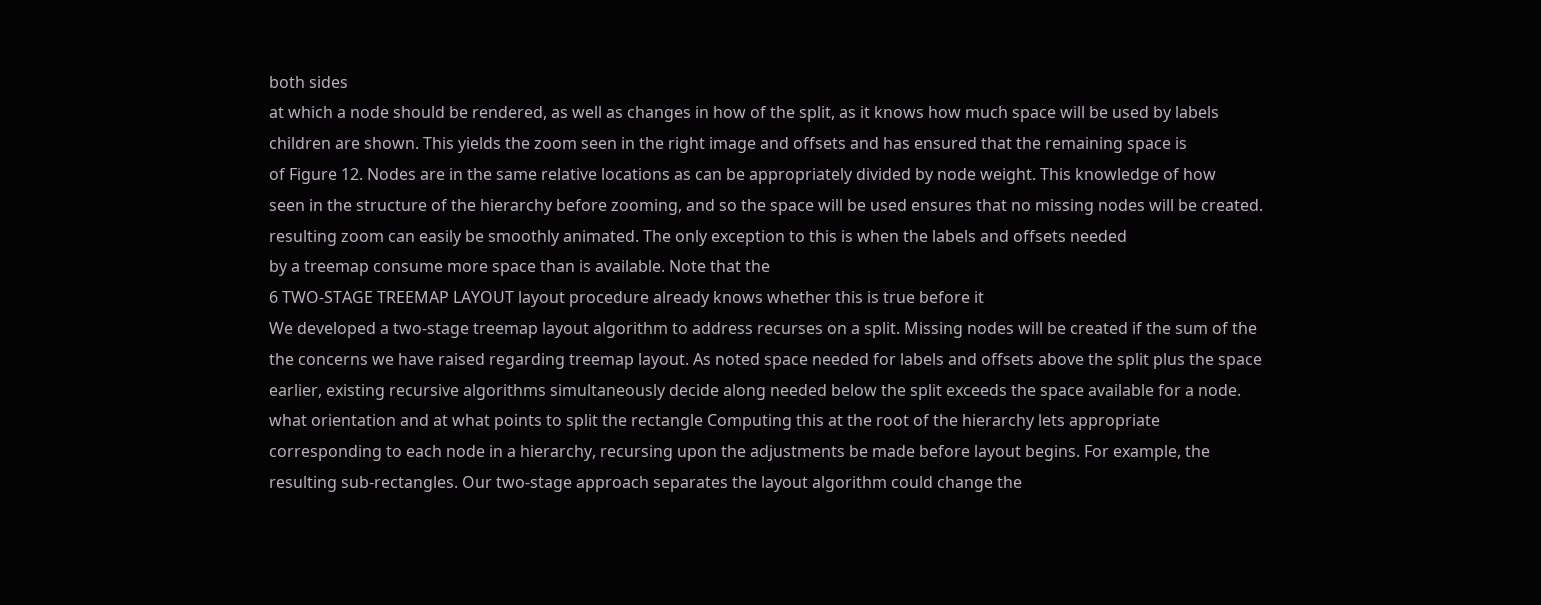both sides
at which a node should be rendered, as well as changes in how of the split, as it knows how much space will be used by labels
children are shown. This yields the zoom seen in the right image and offsets and has ensured that the remaining space is
of Figure 12. Nodes are in the same relative locations as can be appropriately divided by node weight. This knowledge of how
seen in the structure of the hierarchy before zooming, and so the space will be used ensures that no missing nodes will be created.
resulting zoom can easily be smoothly animated. The only exception to this is when the labels and offsets needed
by a treemap consume more space than is available. Note that the
6 TWO-STAGE TREEMAP LAYOUT layout procedure already knows whether this is true before it
We developed a two-stage treemap layout algorithm to address recurses on a split. Missing nodes will be created if the sum of the
the concerns we have raised regarding treemap layout. As noted space needed for labels and offsets above the split plus the space
earlier, existing recursive algorithms simultaneously decide along needed below the split exceeds the space available for a node.
what orientation and at what points to split the rectangle Computing this at the root of the hierarchy lets appropriate
corresponding to each node in a hierarchy, recursing upon the adjustments be made before layout begins. For example, the
resulting sub-rectangles. Our two-stage approach separates the layout algorithm could change the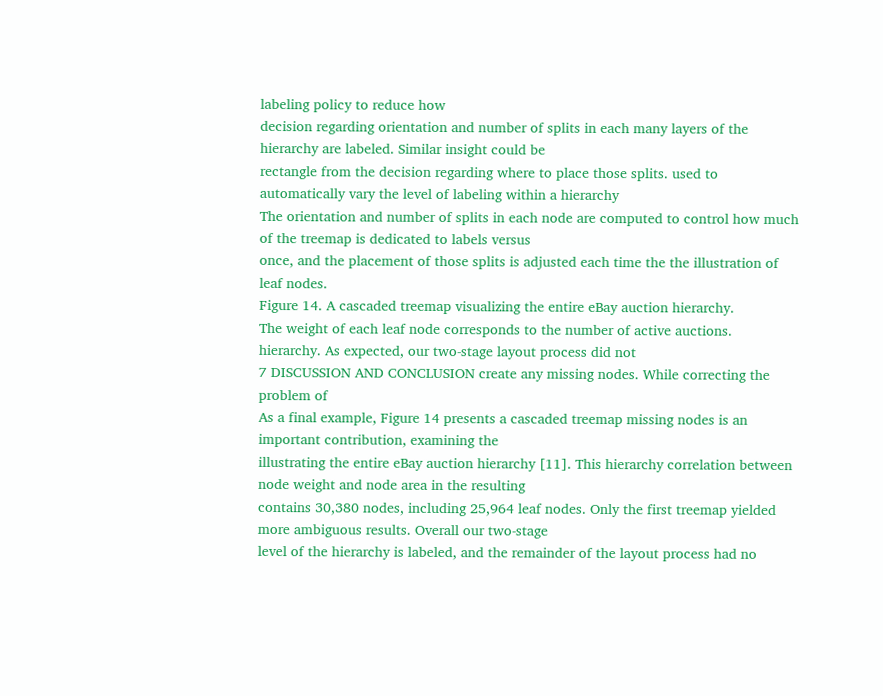labeling policy to reduce how
decision regarding orientation and number of splits in each many layers of the hierarchy are labeled. Similar insight could be
rectangle from the decision regarding where to place those splits. used to automatically vary the level of labeling within a hierarchy
The orientation and number of splits in each node are computed to control how much of the treemap is dedicated to labels versus
once, and the placement of those splits is adjusted each time the the illustration of leaf nodes.
Figure 14. A cascaded treemap visualizing the entire eBay auction hierarchy.
The weight of each leaf node corresponds to the number of active auctions.
hierarchy. As expected, our two-stage layout process did not
7 DISCUSSION AND CONCLUSION create any missing nodes. While correcting the problem of
As a final example, Figure 14 presents a cascaded treemap missing nodes is an important contribution, examining the
illustrating the entire eBay auction hierarchy [11]. This hierarchy correlation between node weight and node area in the resulting
contains 30,380 nodes, including 25,964 leaf nodes. Only the first treemap yielded more ambiguous results. Overall our two-stage
level of the hierarchy is labeled, and the remainder of the layout process had no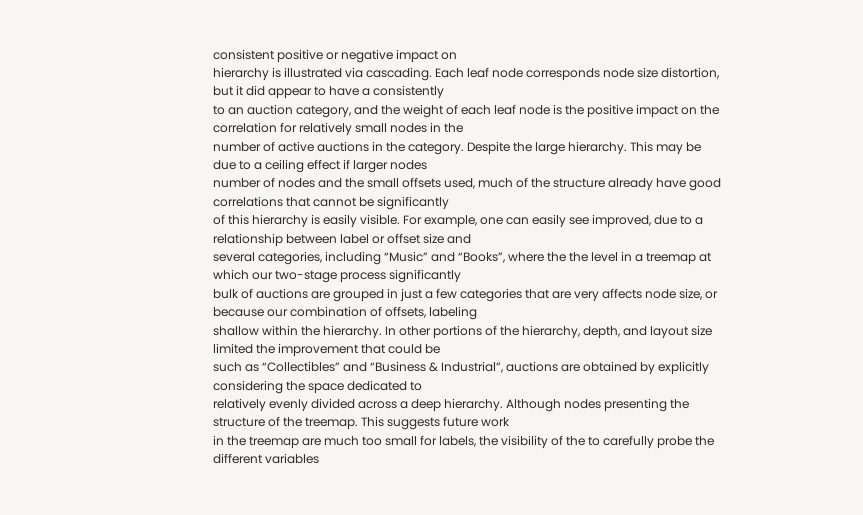consistent positive or negative impact on
hierarchy is illustrated via cascading. Each leaf node corresponds node size distortion, but it did appear to have a consistently
to an auction category, and the weight of each leaf node is the positive impact on the correlation for relatively small nodes in the
number of active auctions in the category. Despite the large hierarchy. This may be due to a ceiling effect if larger nodes
number of nodes and the small offsets used, much of the structure already have good correlations that cannot be significantly
of this hierarchy is easily visible. For example, one can easily see improved, due to a relationship between label or offset size and
several categories, including “Music” and “Books”, where the the level in a treemap at which our two-stage process significantly
bulk of auctions are grouped in just a few categories that are very affects node size, or because our combination of offsets, labeling
shallow within the hierarchy. In other portions of the hierarchy, depth, and layout size limited the improvement that could be
such as “Collectibles” and “Business & Industrial”, auctions are obtained by explicitly considering the space dedicated to
relatively evenly divided across a deep hierarchy. Although nodes presenting the structure of the treemap. This suggests future work
in the treemap are much too small for labels, the visibility of the to carefully probe the different variables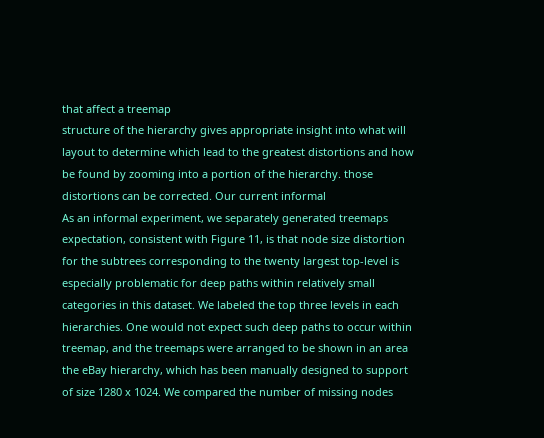that affect a treemap
structure of the hierarchy gives appropriate insight into what will layout to determine which lead to the greatest distortions and how
be found by zooming into a portion of the hierarchy. those distortions can be corrected. Our current informal
As an informal experiment, we separately generated treemaps expectation, consistent with Figure 11, is that node size distortion
for the subtrees corresponding to the twenty largest top-level is especially problematic for deep paths within relatively small
categories in this dataset. We labeled the top three levels in each hierarchies. One would not expect such deep paths to occur within
treemap, and the treemaps were arranged to be shown in an area the eBay hierarchy, which has been manually designed to support
of size 1280 x 1024. We compared the number of missing nodes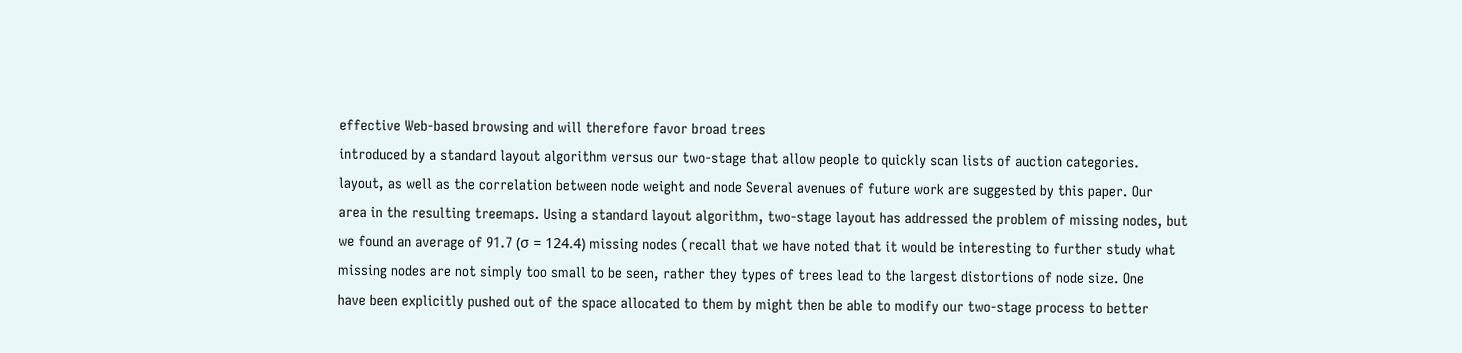effective Web-based browsing and will therefore favor broad trees
introduced by a standard layout algorithm versus our two-stage that allow people to quickly scan lists of auction categories.
layout, as well as the correlation between node weight and node Several avenues of future work are suggested by this paper. Our
area in the resulting treemaps. Using a standard layout algorithm, two-stage layout has addressed the problem of missing nodes, but
we found an average of 91.7 (σ = 124.4) missing nodes (recall that we have noted that it would be interesting to further study what
missing nodes are not simply too small to be seen, rather they types of trees lead to the largest distortions of node size. One
have been explicitly pushed out of the space allocated to them by might then be able to modify our two-stage process to better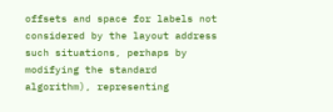offsets and space for labels not considered by the layout address such situations, perhaps by modifying the standard
algorithm), representing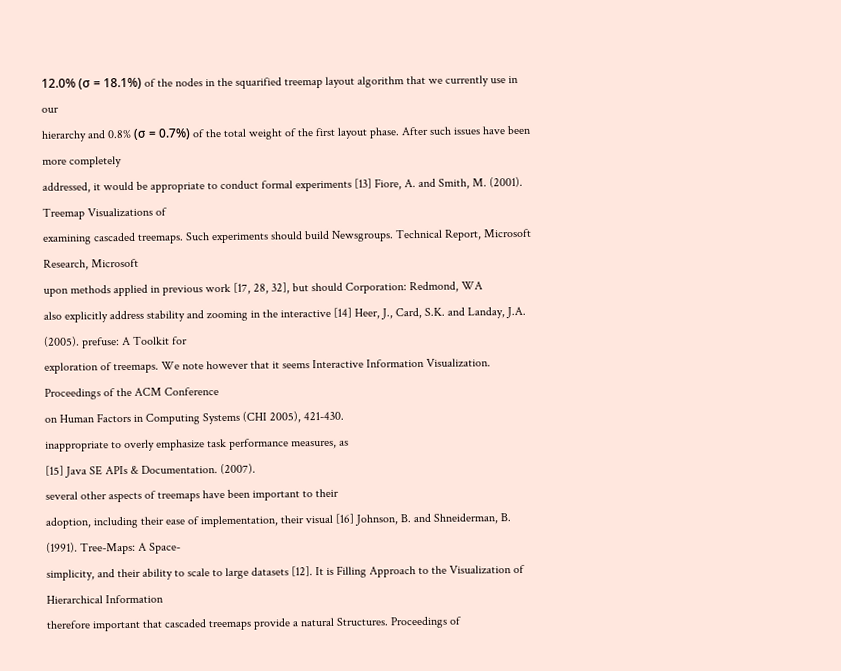12.0% (σ = 18.1%) of the nodes in the squarified treemap layout algorithm that we currently use in our
hierarchy and 0.8% (σ = 0.7%) of the total weight of the first layout phase. After such issues have been more completely
addressed, it would be appropriate to conduct formal experiments [13] Fiore, A. and Smith, M. (2001). Treemap Visualizations of
examining cascaded treemaps. Such experiments should build Newsgroups. Technical Report, Microsoft Research, Microsoft
upon methods applied in previous work [17, 28, 32], but should Corporation: Redmond, WA
also explicitly address stability and zooming in the interactive [14] Heer, J., Card, S.K. and Landay, J.A. (2005). prefuse: A Toolkit for
exploration of treemaps. We note however that it seems Interactive Information Visualization. Proceedings of the ACM Conference
on Human Factors in Computing Systems (CHI 2005), 421-430.
inappropriate to overly emphasize task performance measures, as
[15] Java SE APIs & Documentation. (2007).
several other aspects of treemaps have been important to their
adoption, including their ease of implementation, their visual [16] Johnson, B. and Shneiderman, B. (1991). Tree-Maps: A Space-
simplicity, and their ability to scale to large datasets [12]. It is Filling Approach to the Visualization of Hierarchical Information
therefore important that cascaded treemaps provide a natural Structures. Proceedings of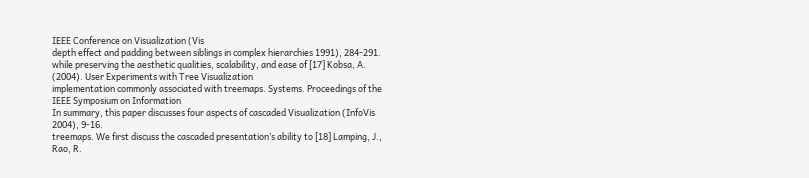IEEE Conference on Visualization (Vis
depth effect and padding between siblings in complex hierarchies 1991), 284-291.
while preserving the aesthetic qualities, scalability, and ease of [17] Kobsa, A. (2004). User Experiments with Tree Visualization
implementation commonly associated with treemaps. Systems. Proceedings of the IEEE Symposium on Information
In summary, this paper discusses four aspects of cascaded Visualization (InfoVis 2004), 9-16.
treemaps. We first discuss the cascaded presentation’s ability to [18] Lamping, J., Rao, R.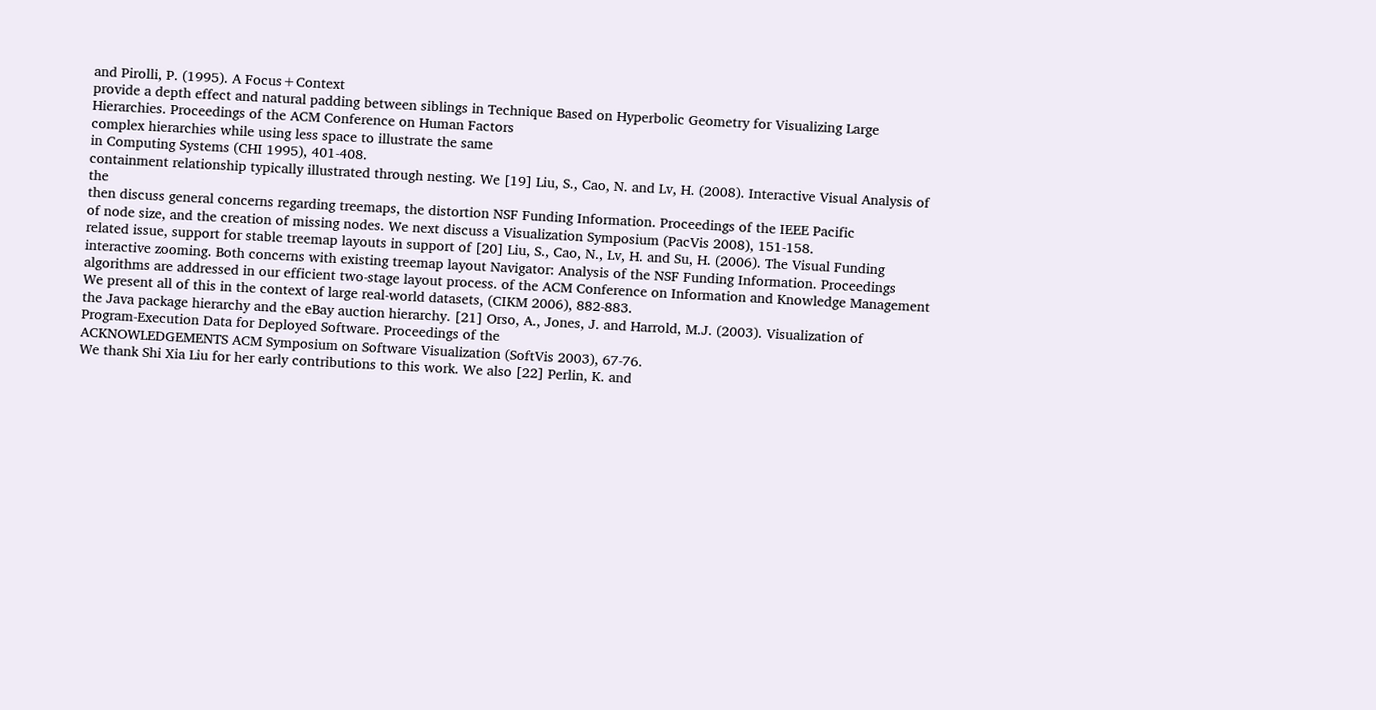and Pirolli, P. (1995). A Focus+Context
provide a depth effect and natural padding between siblings in Technique Based on Hyperbolic Geometry for Visualizing Large
Hierarchies. Proceedings of the ACM Conference on Human Factors
complex hierarchies while using less space to illustrate the same
in Computing Systems (CHI 1995), 401-408.
containment relationship typically illustrated through nesting. We [19] Liu, S., Cao, N. and Lv, H. (2008). Interactive Visual Analysis of the
then discuss general concerns regarding treemaps, the distortion NSF Funding Information. Proceedings of the IEEE Pacific
of node size, and the creation of missing nodes. We next discuss a Visualization Symposium (PacVis 2008), 151-158.
related issue, support for stable treemap layouts in support of [20] Liu, S., Cao, N., Lv, H. and Su, H. (2006). The Visual Funding
interactive zooming. Both concerns with existing treemap layout Navigator: Analysis of the NSF Funding Information. Proceedings
algorithms are addressed in our efficient two-stage layout process. of the ACM Conference on Information and Knowledge Management
We present all of this in the context of large real-world datasets, (CIKM 2006), 882-883.
the Java package hierarchy and the eBay auction hierarchy. [21] Orso, A., Jones, J. and Harrold, M.J. (2003). Visualization of
Program-Execution Data for Deployed Software. Proceedings of the
ACKNOWLEDGEMENTS ACM Symposium on Software Visualization (SoftVis 2003), 67-76.
We thank Shi Xia Liu for her early contributions to this work. We also [22] Perlin, K. and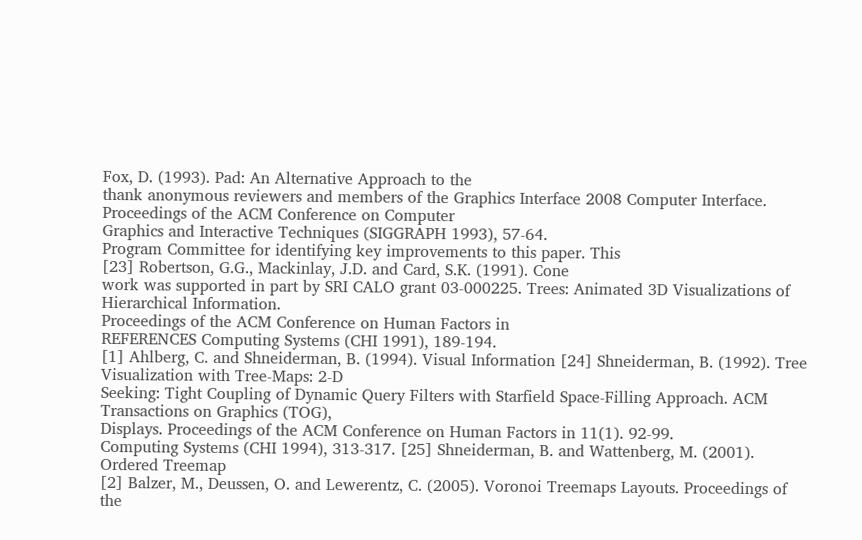Fox, D. (1993). Pad: An Alternative Approach to the
thank anonymous reviewers and members of the Graphics Interface 2008 Computer Interface. Proceedings of the ACM Conference on Computer
Graphics and Interactive Techniques (SIGGRAPH 1993), 57-64.
Program Committee for identifying key improvements to this paper. This
[23] Robertson, G.G., Mackinlay, J.D. and Card, S.K. (1991). Cone
work was supported in part by SRI CALO grant 03-000225. Trees: Animated 3D Visualizations of Hierarchical Information.
Proceedings of the ACM Conference on Human Factors in
REFERENCES Computing Systems (CHI 1991), 189-194.
[1] Ahlberg, C. and Shneiderman, B. (1994). Visual Information [24] Shneiderman, B. (1992). Tree Visualization with Tree-Maps: 2-D
Seeking: Tight Coupling of Dynamic Query Filters with Starfield Space-Filling Approach. ACM Transactions on Graphics (TOG),
Displays. Proceedings of the ACM Conference on Human Factors in 11(1). 92-99.
Computing Systems (CHI 1994), 313-317. [25] Shneiderman, B. and Wattenberg, M. (2001). Ordered Treemap
[2] Balzer, M., Deussen, O. and Lewerentz, C. (2005). Voronoi Treemaps Layouts. Proceedings of the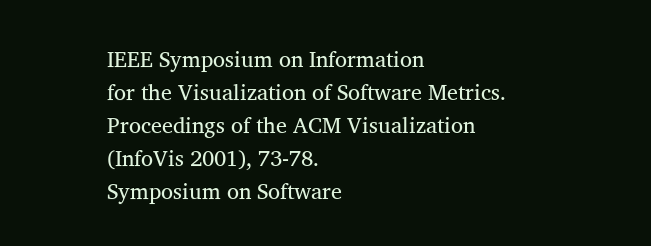IEEE Symposium on Information
for the Visualization of Software Metrics. Proceedings of the ACM Visualization (InfoVis 2001), 73-78.
Symposium on Software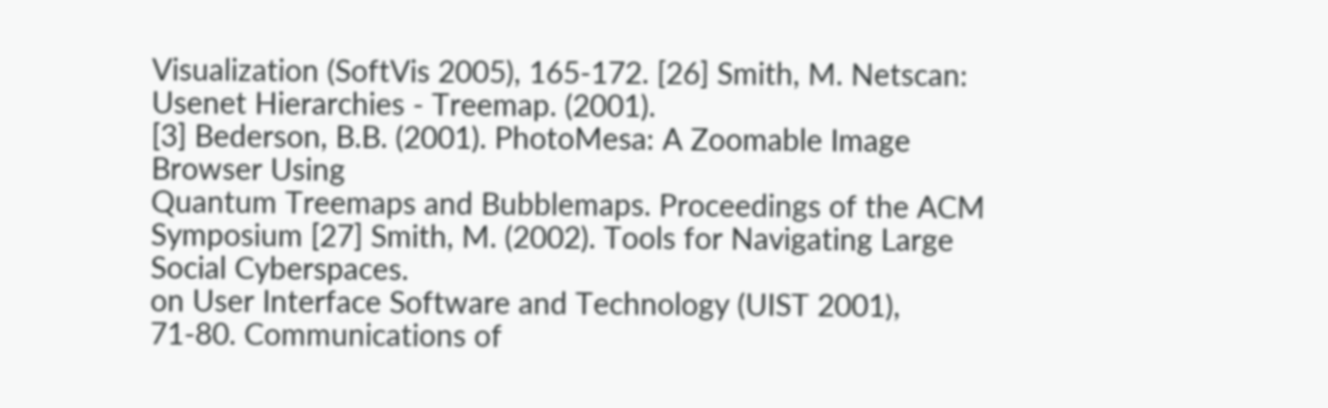Visualization (SoftVis 2005), 165-172. [26] Smith, M. Netscan: Usenet Hierarchies - Treemap. (2001).
[3] Bederson, B.B. (2001). PhotoMesa: A Zoomable Image Browser Using
Quantum Treemaps and Bubblemaps. Proceedings of the ACM Symposium [27] Smith, M. (2002). Tools for Navigating Large Social Cyberspaces.
on User Interface Software and Technology (UIST 2001), 71-80. Communications of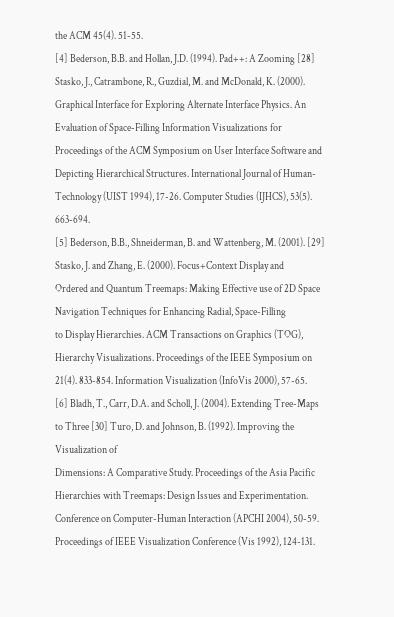the ACM 45(4). 51-55.
[4] Bederson, B.B. and Hollan, J.D. (1994). Pad++: A Zooming [28] Stasko, J., Catrambone, R., Guzdial, M. and McDonald, K. (2000).
Graphical Interface for Exploring Alternate Interface Physics. An Evaluation of Space-Filling Information Visualizations for
Proceedings of the ACM Symposium on User Interface Software and Depicting Hierarchical Structures. International Journal of Human-
Technology (UIST 1994), 17-26. Computer Studies (IJHCS), 53(5). 663-694.
[5] Bederson, B.B., Shneiderman, B. and Wattenberg, M. (2001). [29] Stasko, J. and Zhang, E. (2000). Focus+Context Display and
Ordered and Quantum Treemaps: Making Effective use of 2D Space Navigation Techniques for Enhancing Radial, Space-Filling
to Display Hierarchies. ACM Transactions on Graphics (TOG), Hierarchy Visualizations. Proceedings of the IEEE Symposium on
21(4). 833-854. Information Visualization (InfoVis 2000), 57-65.
[6] Bladh, T., Carr, D.A. and Scholl, J. (2004). Extending Tree-Maps to Three [30] Turo, D. and Johnson, B. (1992). Improving the Visualization of
Dimensions: A Comparative Study. Proceedings of the Asia Pacific Hierarchies with Treemaps: Design Issues and Experimentation.
Conference on Computer-Human Interaction (APCHI 2004), 50-59. Proceedings of IEEE Visualization Conference (Vis 1992), 124-131.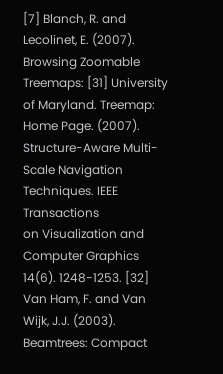[7] Blanch, R. and Lecolinet, E. (2007). Browsing Zoomable Treemaps: [31] University of Maryland. Treemap: Home Page. (2007).
Structure-Aware Multi-Scale Navigation Techniques. IEEE Transactions
on Visualization and Computer Graphics 14(6). 1248-1253. [32] Van Ham, F. and Van Wijk, J.J. (2003). Beamtrees: Compact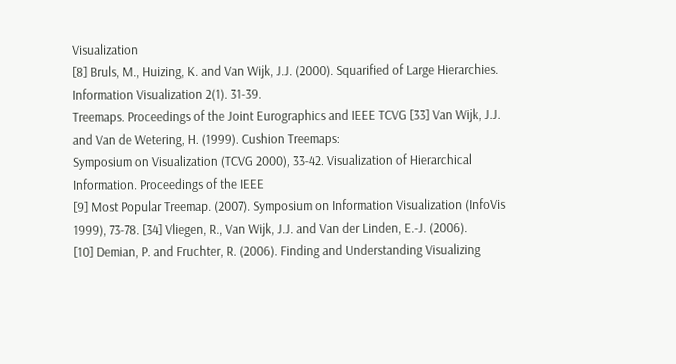Visualization
[8] Bruls, M., Huizing, K. and Van Wijk, J.J. (2000). Squarified of Large Hierarchies. Information Visualization 2(1). 31-39.
Treemaps. Proceedings of the Joint Eurographics and IEEE TCVG [33] Van Wijk, J.J. and Van de Wetering, H. (1999). Cushion Treemaps:
Symposium on Visualization (TCVG 2000), 33-42. Visualization of Hierarchical Information. Proceedings of the IEEE
[9] Most Popular Treemap. (2007). Symposium on Information Visualization (InfoVis 1999), 73-78. [34] Vliegen, R., Van Wijk, J.J. and Van der Linden, E.-J. (2006).
[10] Demian, P. and Fruchter, R. (2006). Finding and Understanding Visualizing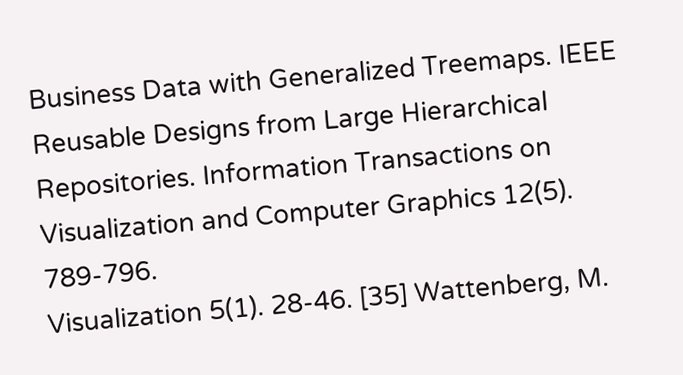Business Data with Generalized Treemaps. IEEE
Reusable Designs from Large Hierarchical Repositories. Information Transactions on Visualization and Computer Graphics 12(5). 789-796.
Visualization 5(1). 28-46. [35] Wattenberg, M.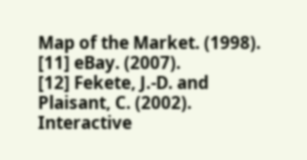Map of the Market. (1998).
[11] eBay. (2007).
[12] Fekete, J.-D. and Plaisant, C. (2002). Interactive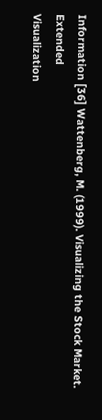Information [36] Wattenberg, M. (1999). Visualizing the Stock Market. Extended
Visualization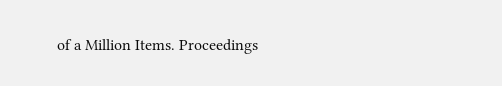of a Million Items. Proceedings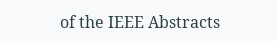of the IEEE Abstracts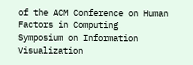of the ACM Conference on Human Factors in Computing
Symposium on Information Visualization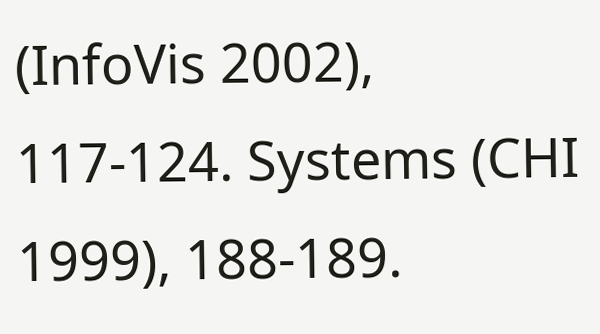(InfoVis 2002), 117-124. Systems (CHI 1999), 188-189.